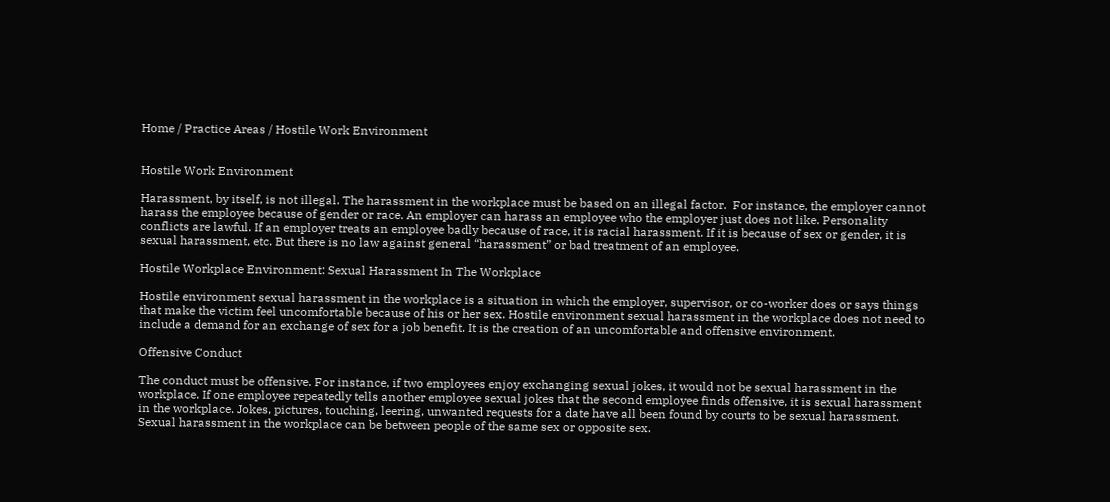Home / Practice Areas / Hostile Work Environment


Hostile Work Environment

Harassment, by itself, is not illegal. The harassment in the workplace must be based on an illegal factor.  For instance, the employer cannot harass the employee because of gender or race. An employer can harass an employee who the employer just does not like. Personality conflicts are lawful. If an employer treats an employee badly because of race, it is racial harassment. If it is because of sex or gender, it is sexual harassment, etc. But there is no law against general “harassment” or bad treatment of an employee.

Hostile Workplace Environment: Sexual Harassment In The Workplace

Hostile environment sexual harassment in the workplace is a situation in which the employer, supervisor, or co-worker does or says things that make the victim feel uncomfortable because of his or her sex. Hostile environment sexual harassment in the workplace does not need to include a demand for an exchange of sex for a job benefit. It is the creation of an uncomfortable and offensive environment.

Offensive Conduct

The conduct must be offensive. For instance, if two employees enjoy exchanging sexual jokes, it would not be sexual harassment in the workplace. If one employee repeatedly tells another employee sexual jokes that the second employee finds offensive, it is sexual harassment in the workplace. Jokes, pictures, touching, leering, unwanted requests for a date have all been found by courts to be sexual harassment. Sexual harassment in the workplace can be between people of the same sex or opposite sex.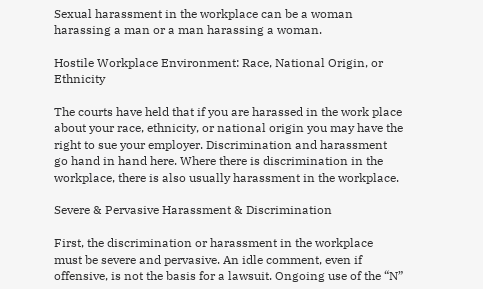Sexual harassment in the workplace can be a woman harassing a man or a man harassing a woman.

Hostile Workplace Environment: Race, National Origin, or Ethnicity

The courts have held that if you are harassed in the work place about your race, ethnicity, or national origin you may have the right to sue your employer. Discrimination and harassment go hand in hand here. Where there is discrimination in the workplace, there is also usually harassment in the workplace.

Severe & Pervasive Harassment & Discrimination

First, the discrimination or harassment in the workplace must be severe and pervasive. An idle comment, even if offensive, is not the basis for a lawsuit. Ongoing use of the “N”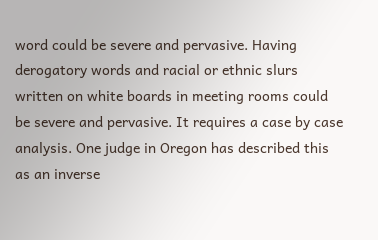word could be severe and pervasive. Having derogatory words and racial or ethnic slurs written on white boards in meeting rooms could be severe and pervasive. It requires a case by case analysis. One judge in Oregon has described this as an inverse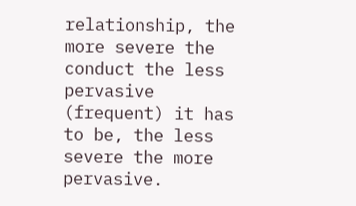relationship, the more severe the conduct the less pervasive (frequent) it has to be, the less severe the more pervasive.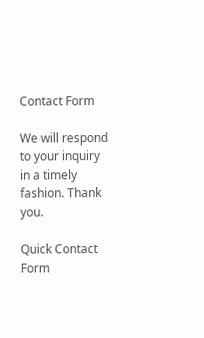Contact Form

We will respond to your inquiry in a timely fashion. Thank you.

Quick Contact Form